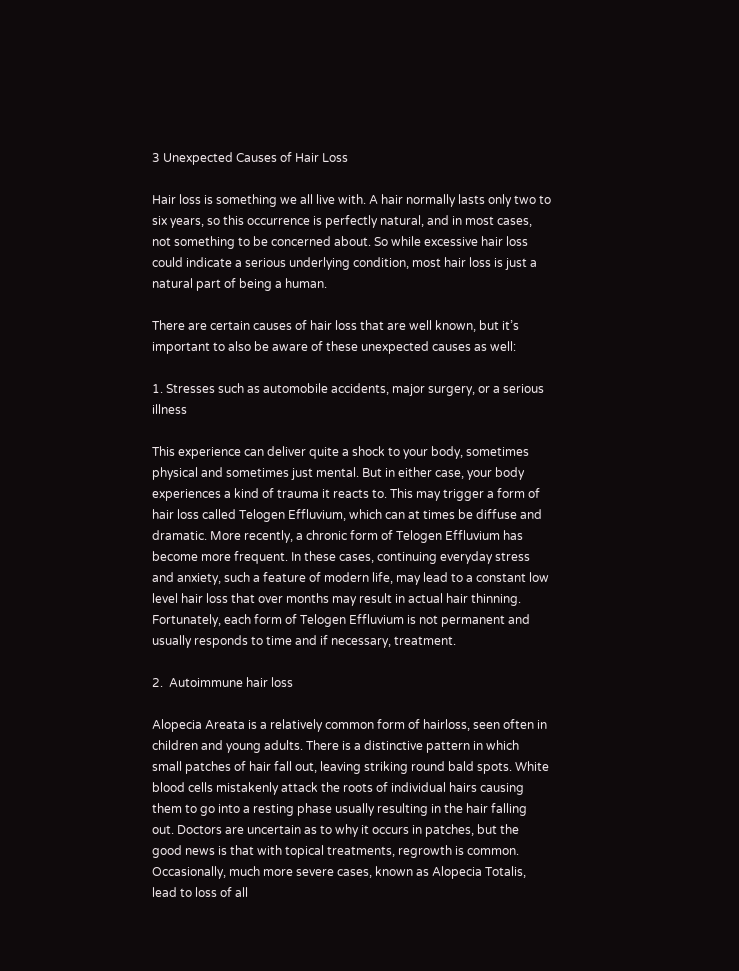3 Unexpected Causes of Hair Loss

Hair loss is something we all live with. A hair normally lasts only two to six years, so this occurrence is perfectly natural, and in most cases, not something to be concerned about. So while excessive hair loss could indicate a serious underlying condition, most hair loss is just a natural part of being a human.

There are certain causes of hair loss that are well known, but it’s important to also be aware of these unexpected causes as well:

1. Stresses such as automobile accidents, major surgery, or a serious illness

This experience can deliver quite a shock to your body, sometimes physical and sometimes just mental. But in either case, your body experiences a kind of trauma it reacts to. This may trigger a form of hair loss called Telogen Effluvium, which can at times be diffuse and dramatic. More recently, a chronic form of Telogen Effluvium has become more frequent. In these cases, continuing everyday stress and anxiety, such a feature of modern life, may lead to a constant low level hair loss that over months may result in actual hair thinning. Fortunately, each form of Telogen Effluvium is not permanent and usually responds to time and if necessary, treatment.

2.  Autoimmune hair loss

Alopecia Areata is a relatively common form of hairloss, seen often in children and young adults. There is a distinctive pattern in which small patches of hair fall out, leaving striking round bald spots. White blood cells mistakenly attack the roots of individual hairs causing them to go into a resting phase usually resulting in the hair falling out. Doctors are uncertain as to why it occurs in patches, but the good news is that with topical treatments, regrowth is common. Occasionally, much more severe cases, known as Alopecia Totalis, lead to loss of all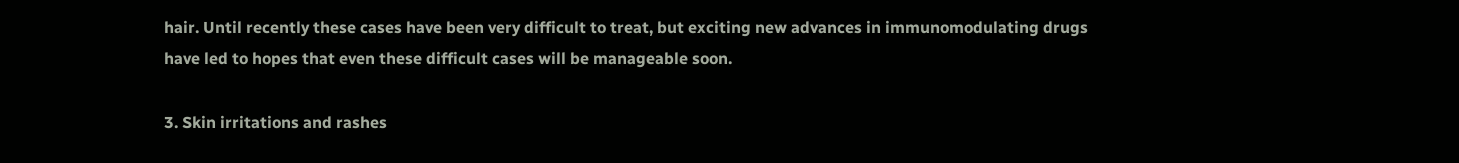hair. Until recently these cases have been very difficult to treat, but exciting new advances in immunomodulating drugs have led to hopes that even these difficult cases will be manageable soon.

3. Skin irritations and rashes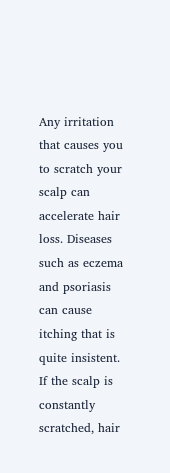Any irritation that causes you to scratch your scalp can accelerate hair loss. Diseases such as eczema and psoriasis can cause itching that is quite insistent. If the scalp is constantly scratched, hair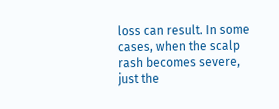loss can result. In some cases, when the scalp rash becomes severe, just the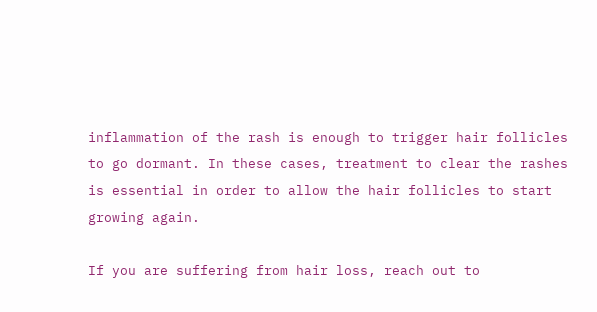inflammation of the rash is enough to trigger hair follicles to go dormant. In these cases, treatment to clear the rashes is essential in order to allow the hair follicles to start growing again.

If you are suffering from hair loss, reach out to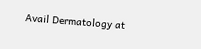Avail Dermatology at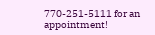770-251-5111 for an appointment!